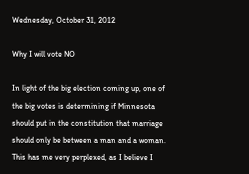Wednesday, October 31, 2012

Why I will vote NO

In light of the big election coming up, one of the big votes is determining if Minnesota should put in the constitution that marriage should only be between a man and a woman.  This has me very perplexed, as I believe I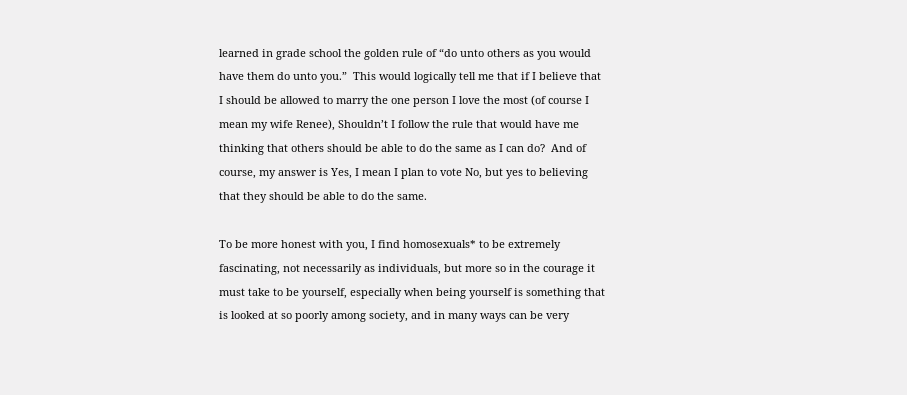learned in grade school the golden rule of “do unto others as you would have them do unto you.”  This would logically tell me that if I believe that I should be allowed to marry the one person I love the most (of course I mean my wife Renee), Shouldn’t I follow the rule that would have me thinking that others should be able to do the same as I can do?  And of course, my answer is Yes, I mean I plan to vote No, but yes to believing that they should be able to do the same.

To be more honest with you, I find homosexuals* to be extremely fascinating, not necessarily as individuals, but more so in the courage it must take to be yourself, especially when being yourself is something that is looked at so poorly among society, and in many ways can be very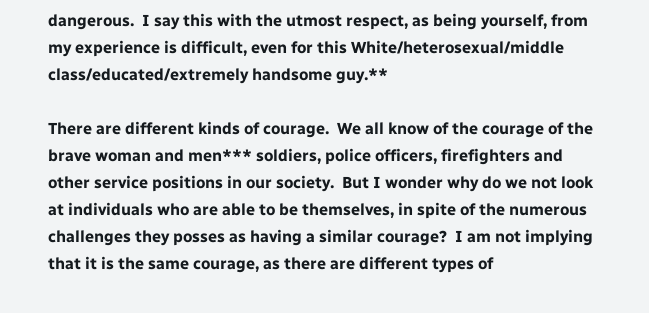dangerous.  I say this with the utmost respect, as being yourself, from my experience is difficult, even for this White/heterosexual/middle class/educated/extremely handsome guy.**

There are different kinds of courage.  We all know of the courage of the brave woman and men*** soldiers, police officers, firefighters and other service positions in our society.  But I wonder why do we not look at individuals who are able to be themselves, in spite of the numerous challenges they posses as having a similar courage?  I am not implying that it is the same courage, as there are different types of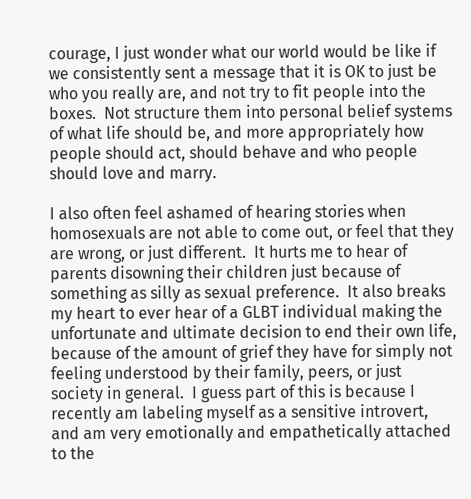courage, I just wonder what our world would be like if we consistently sent a message that it is OK to just be who you really are, and not try to fit people into the boxes.  Not structure them into personal belief systems of what life should be, and more appropriately how people should act, should behave and who people should love and marry.

I also often feel ashamed of hearing stories when homosexuals are not able to come out, or feel that they are wrong, or just different.  It hurts me to hear of parents disowning their children just because of something as silly as sexual preference.  It also breaks my heart to ever hear of a GLBT individual making the unfortunate and ultimate decision to end their own life, because of the amount of grief they have for simply not feeling understood by their family, peers, or just society in general.  I guess part of this is because I recently am labeling myself as a sensitive introvert, and am very emotionally and empathetically attached to the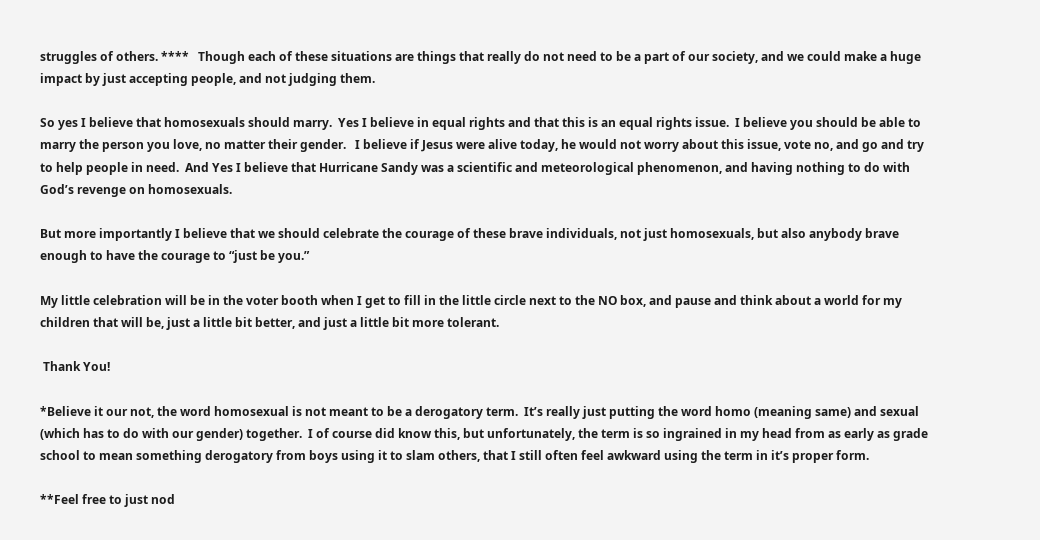struggles of others. ****   Though each of these situations are things that really do not need to be a part of our society, and we could make a huge impact by just accepting people, and not judging them.

So yes I believe that homosexuals should marry.  Yes I believe in equal rights and that this is an equal rights issue.  I believe you should be able to marry the person you love, no matter their gender.   I believe if Jesus were alive today, he would not worry about this issue, vote no, and go and try to help people in need.  And Yes I believe that Hurricane Sandy was a scientific and meteorological phenomenon, and having nothing to do with God’s revenge on homosexuals.

But more importantly I believe that we should celebrate the courage of these brave individuals, not just homosexuals, but also anybody brave enough to have the courage to “just be you.”

My little celebration will be in the voter booth when I get to fill in the little circle next to the NO box, and pause and think about a world for my children that will be, just a little bit better, and just a little bit more tolerant.

 Thank You!

*Believe it our not, the word homosexual is not meant to be a derogatory term.  It’s really just putting the word homo (meaning same) and sexual (which has to do with our gender) together.  I of course did know this, but unfortunately, the term is so ingrained in my head from as early as grade school to mean something derogatory from boys using it to slam others, that I still often feel awkward using the term in it’s proper form.

**Feel free to just nod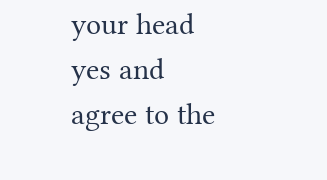your head yes and agree to the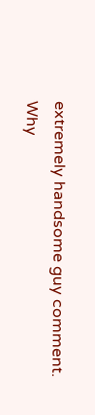extremely handsome guy comment.  Why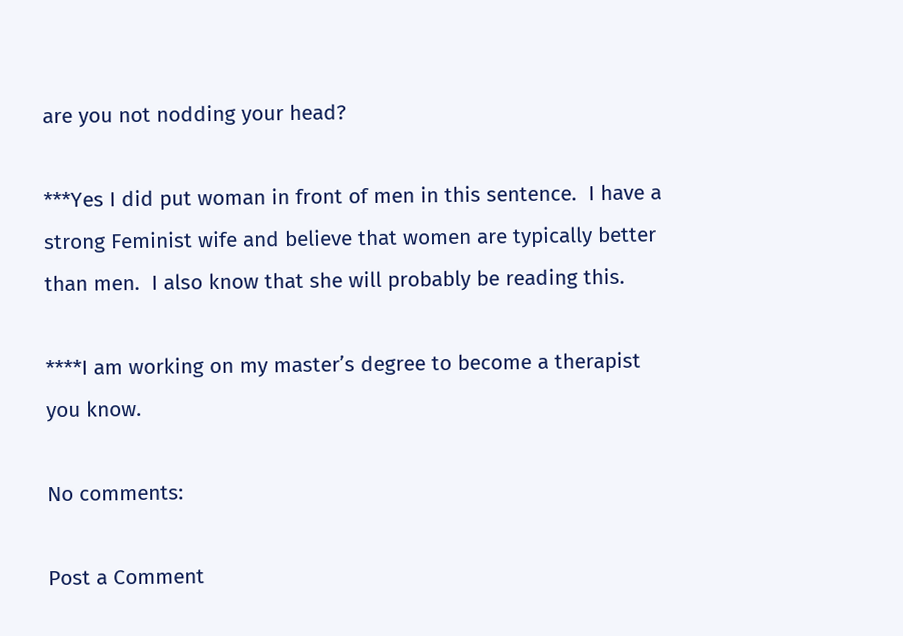are you not nodding your head?

***Yes I did put woman in front of men in this sentence.  I have a strong Feminist wife and believe that women are typically better than men.  I also know that she will probably be reading this.

****I am working on my master’s degree to become a therapist you know.

No comments:

Post a Comment